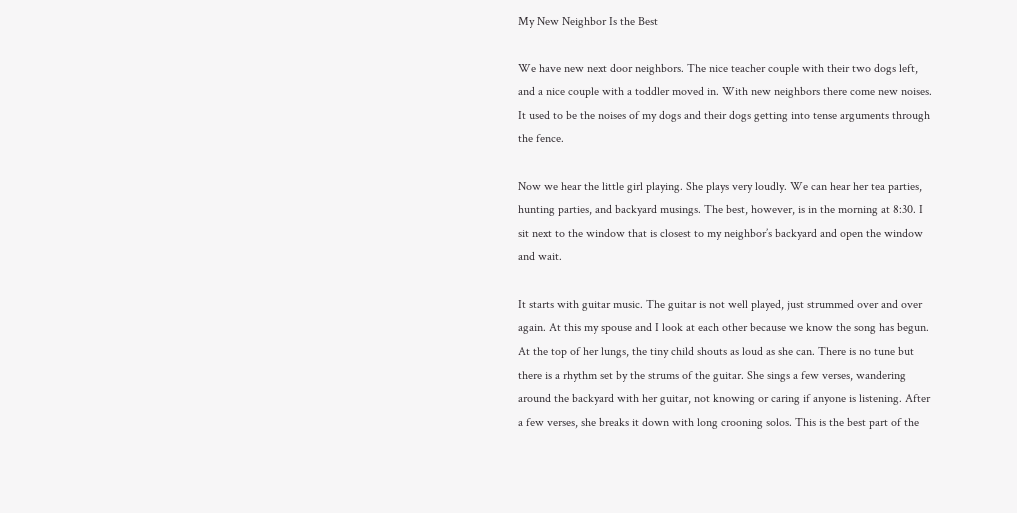My New Neighbor Is the Best

We have new next door neighbors. The nice teacher couple with their two dogs left, and a nice couple with a toddler moved in. With new neighbors there come new noises. It used to be the noises of my dogs and their dogs getting into tense arguments through the fence.

Now we hear the little girl playing. She plays very loudly. We can hear her tea parties, hunting parties, and backyard musings. The best, however, is in the morning at 8:30. I sit next to the window that is closest to my neighbor’s backyard and open the window and wait.

It starts with guitar music. The guitar is not well played, just strummed over and over again. At this my spouse and I look at each other because we know the song has begun. At the top of her lungs, the tiny child shouts as loud as she can. There is no tune but there is a rhythm set by the strums of the guitar. She sings a few verses, wandering around the backyard with her guitar, not knowing or caring if anyone is listening. After a few verses, she breaks it down with long crooning solos. This is the best part of the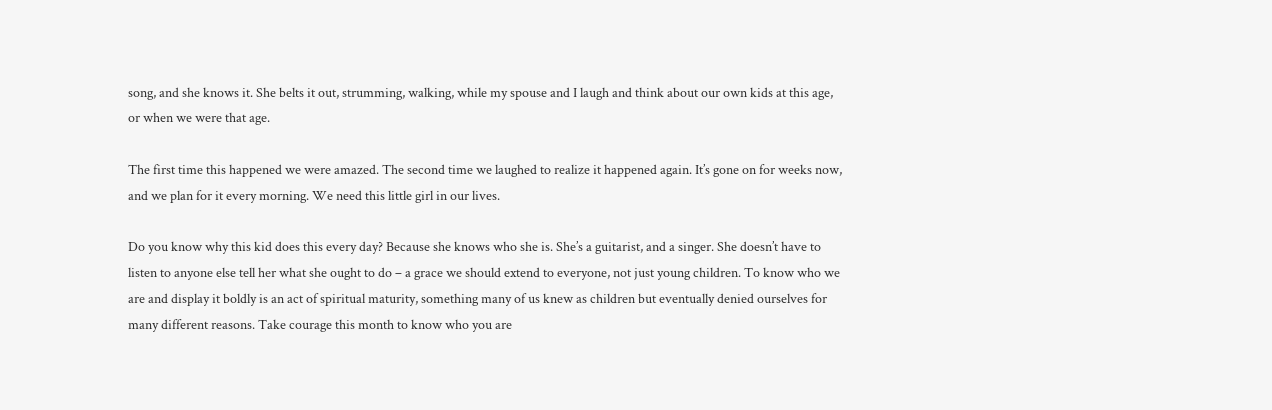song, and she knows it. She belts it out, strumming, walking, while my spouse and I laugh and think about our own kids at this age, or when we were that age.

The first time this happened we were amazed. The second time we laughed to realize it happened again. It’s gone on for weeks now, and we plan for it every morning. We need this little girl in our lives.

Do you know why this kid does this every day? Because she knows who she is. She’s a guitarist, and a singer. She doesn’t have to listen to anyone else tell her what she ought to do – a grace we should extend to everyone, not just young children. To know who we are and display it boldly is an act of spiritual maturity, something many of us knew as children but eventually denied ourselves for many different reasons. Take courage this month to know who you are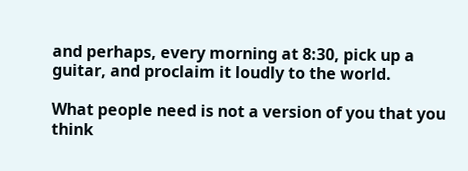and perhaps, every morning at 8:30, pick up a guitar, and proclaim it loudly to the world.

What people need is not a version of you that you think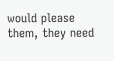would please them, they need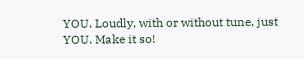YOU. Loudly, with or without tune, just YOU. Make it so!